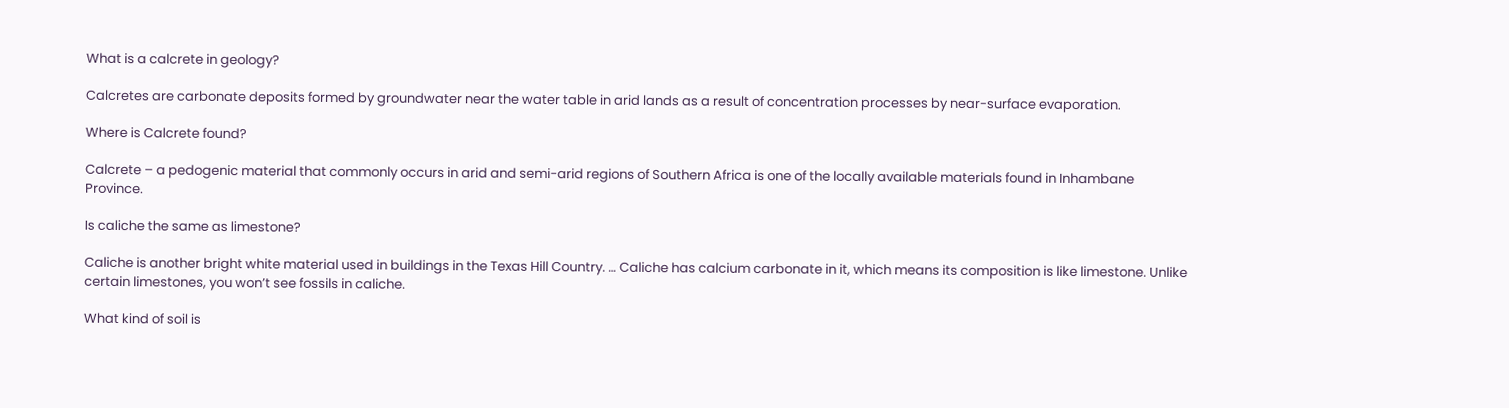What is a calcrete in geology?

Calcretes are carbonate deposits formed by groundwater near the water table in arid lands as a result of concentration processes by near-surface evaporation.

Where is Calcrete found?

Calcrete – a pedogenic material that commonly occurs in arid and semi-arid regions of Southern Africa is one of the locally available materials found in Inhambane Province.

Is caliche the same as limestone?

Caliche is another bright white material used in buildings in the Texas Hill Country. … Caliche has calcium carbonate in it, which means its composition is like limestone. Unlike certain limestones, you won’t see fossils in caliche.

What kind of soil is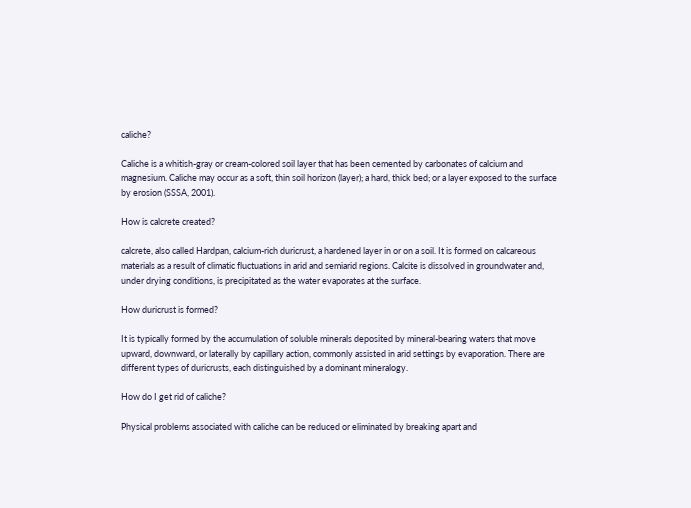caliche?

Caliche is a whitish-gray or cream-colored soil layer that has been cemented by carbonates of calcium and magnesium. Caliche may occur as a soft, thin soil horizon (layer); a hard, thick bed; or a layer exposed to the surface by erosion (SSSA, 2001).

How is calcrete created?

calcrete, also called Hardpan, calcium-rich duricrust, a hardened layer in or on a soil. It is formed on calcareous materials as a result of climatic fluctuations in arid and semiarid regions. Calcite is dissolved in groundwater and, under drying conditions, is precipitated as the water evaporates at the surface.

How duricrust is formed?

It is typically formed by the accumulation of soluble minerals deposited by mineral-bearing waters that move upward, downward, or laterally by capillary action, commonly assisted in arid settings by evaporation. There are different types of duricrusts, each distinguished by a dominant mineralogy.

How do I get rid of caliche?

Physical problems associated with caliche can be reduced or eliminated by breaking apart and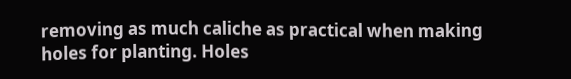removing as much caliche as practical when making holes for planting. Holes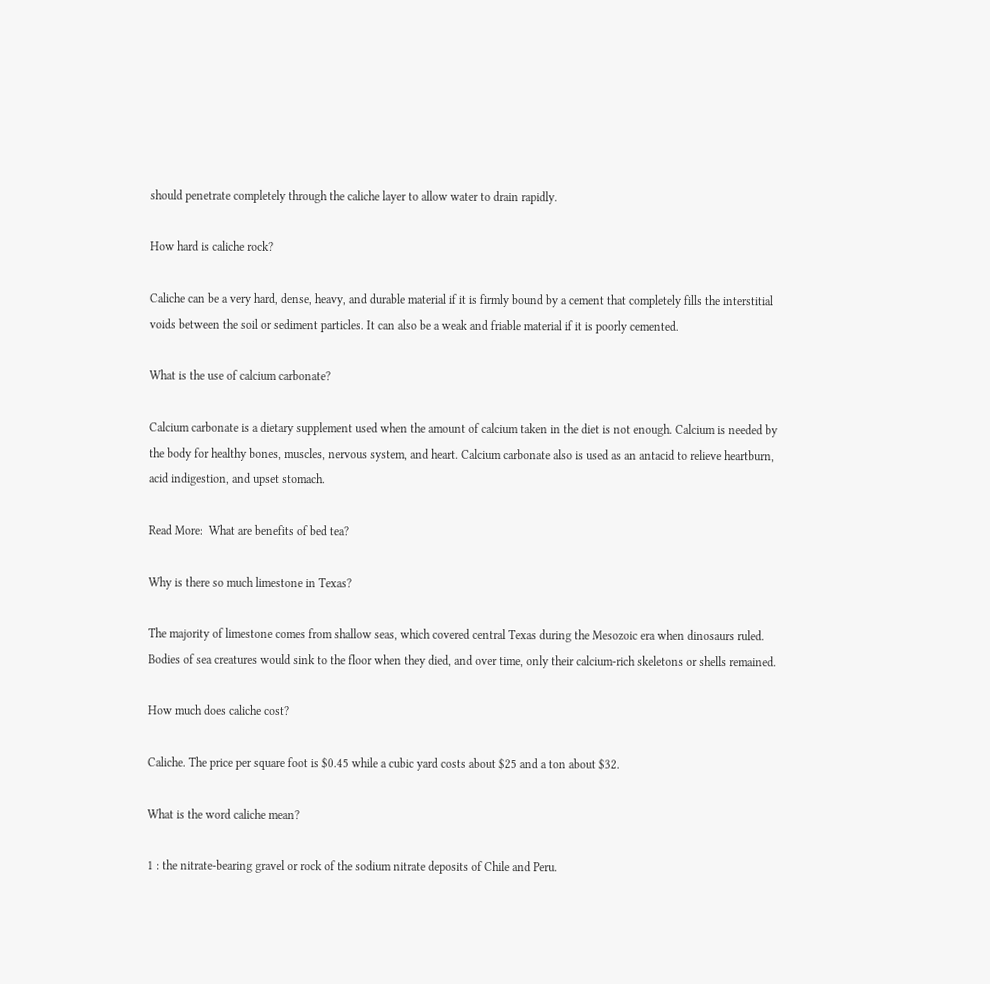should penetrate completely through the caliche layer to allow water to drain rapidly.

How hard is caliche rock?

Caliche can be a very hard, dense, heavy, and durable material if it is firmly bound by a cement that completely fills the interstitial voids between the soil or sediment particles. It can also be a weak and friable material if it is poorly cemented.

What is the use of calcium carbonate?

Calcium carbonate is a dietary supplement used when the amount of calcium taken in the diet is not enough. Calcium is needed by the body for healthy bones, muscles, nervous system, and heart. Calcium carbonate also is used as an antacid to relieve heartburn, acid indigestion, and upset stomach.

Read More:  What are benefits of bed tea?

Why is there so much limestone in Texas?

The majority of limestone comes from shallow seas, which covered central Texas during the Mesozoic era when dinosaurs ruled. Bodies of sea creatures would sink to the floor when they died, and over time, only their calcium-rich skeletons or shells remained.

How much does caliche cost?

Caliche. The price per square foot is $0.45 while a cubic yard costs about $25 and a ton about $32.

What is the word caliche mean?

1 : the nitrate-bearing gravel or rock of the sodium nitrate deposits of Chile and Peru.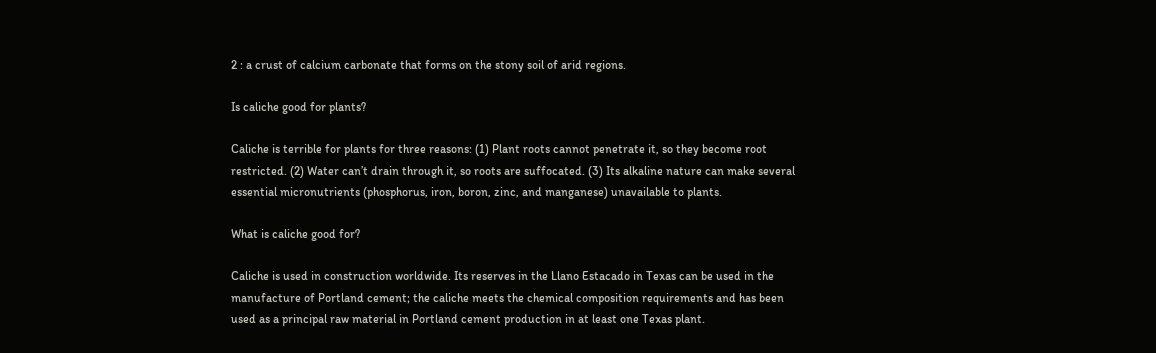2 : a crust of calcium carbonate that forms on the stony soil of arid regions.

Is caliche good for plants?

Caliche is terrible for plants for three reasons: (1) Plant roots cannot penetrate it, so they become root restricted. (2) Water can’t drain through it, so roots are suffocated. (3) Its alkaline nature can make several essential micronutrients (phosphorus, iron, boron, zinc, and manganese) unavailable to plants.

What is caliche good for?

Caliche is used in construction worldwide. Its reserves in the Llano Estacado in Texas can be used in the manufacture of Portland cement; the caliche meets the chemical composition requirements and has been used as a principal raw material in Portland cement production in at least one Texas plant.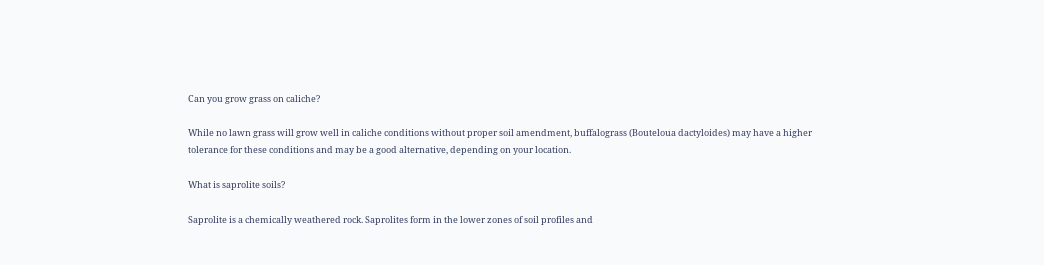Can you grow grass on caliche?

While no lawn grass will grow well in caliche conditions without proper soil amendment, buffalograss (Bouteloua dactyloides) may have a higher tolerance for these conditions and may be a good alternative, depending on your location.

What is saprolite soils?

Saprolite is a chemically weathered rock. Saprolites form in the lower zones of soil profiles and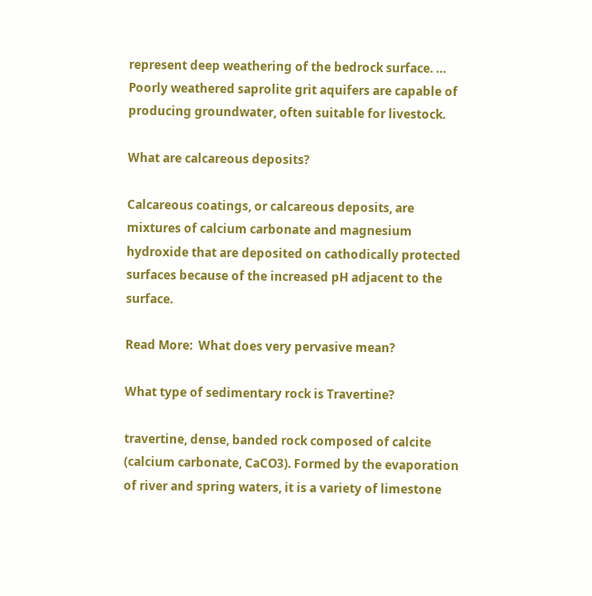represent deep weathering of the bedrock surface. … Poorly weathered saprolite grit aquifers are capable of producing groundwater, often suitable for livestock.

What are calcareous deposits?

Calcareous coatings, or calcareous deposits, are mixtures of calcium carbonate and magnesium hydroxide that are deposited on cathodically protected surfaces because of the increased pH adjacent to the surface.

Read More:  What does very pervasive mean?

What type of sedimentary rock is Travertine?

travertine, dense, banded rock composed of calcite (calcium carbonate, CaCO3). Formed by the evaporation of river and spring waters, it is a variety of limestone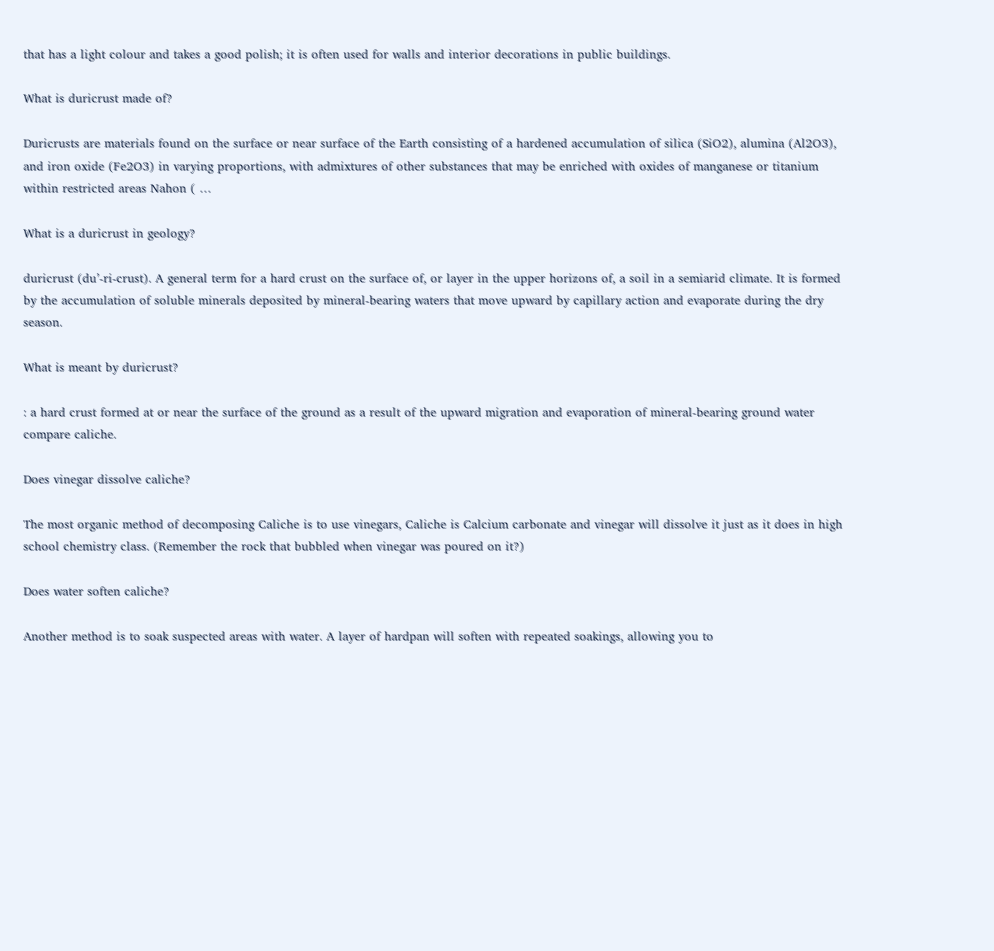that has a light colour and takes a good polish; it is often used for walls and interior decorations in public buildings.

What is duricrust made of?

Duricrusts are materials found on the surface or near surface of the Earth consisting of a hardened accumulation of silica (SiO2), alumina (Al2O3), and iron oxide (Fe2O3) in varying proportions, with admixtures of other substances that may be enriched with oxides of manganese or titanium within restricted areas Nahon ( …

What is a duricrust in geology?

duricrust (du’-ri-crust). A general term for a hard crust on the surface of, or layer in the upper horizons of, a soil in a semiarid climate. It is formed by the accumulation of soluble minerals deposited by mineral-bearing waters that move upward by capillary action and evaporate during the dry season.

What is meant by duricrust?

: a hard crust formed at or near the surface of the ground as a result of the upward migration and evaporation of mineral-bearing ground water compare caliche.

Does vinegar dissolve caliche?

The most organic method of decomposing Caliche is to use vinegars, Caliche is Calcium carbonate and vinegar will dissolve it just as it does in high school chemistry class. (Remember the rock that bubbled when vinegar was poured on it?)

Does water soften caliche?

Another method is to soak suspected areas with water. A layer of hardpan will soften with repeated soakings, allowing you to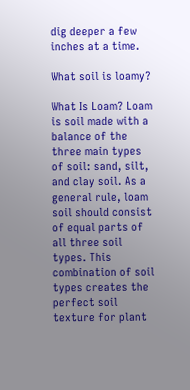dig deeper a few inches at a time.

What soil is loamy?

What Is Loam? Loam is soil made with a balance of the three main types of soil: sand, silt, and clay soil. As a general rule, loam soil should consist of equal parts of all three soil types. This combination of soil types creates the perfect soil texture for plant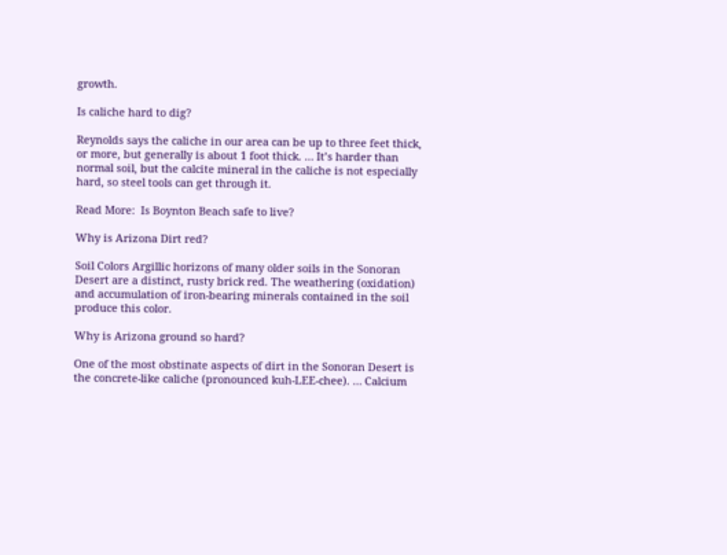growth.

Is caliche hard to dig?

Reynolds says the caliche in our area can be up to three feet thick, or more, but generally is about 1 foot thick. … It’s harder than normal soil, but the calcite mineral in the caliche is not especially hard, so steel tools can get through it.

Read More:  Is Boynton Beach safe to live?

Why is Arizona Dirt red?

Soil Colors Argillic horizons of many older soils in the Sonoran Desert are a distinct, rusty brick red. The weathering (oxidation) and accumulation of iron-bearing minerals contained in the soil produce this color.

Why is Arizona ground so hard?

One of the most obstinate aspects of dirt in the Sonoran Desert is the concrete-like caliche (pronounced kuh-LEE-chee). … Calcium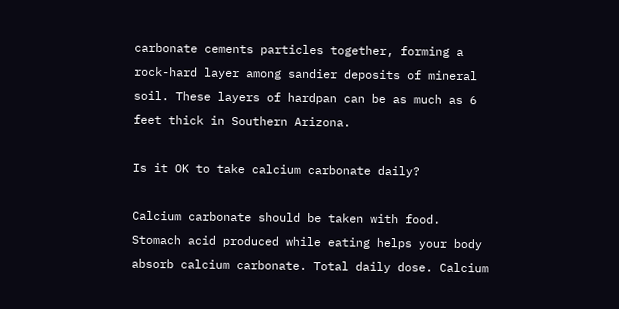carbonate cements particles together, forming a rock-hard layer among sandier deposits of mineral soil. These layers of hardpan can be as much as 6 feet thick in Southern Arizona.

Is it OK to take calcium carbonate daily?

Calcium carbonate should be taken with food. Stomach acid produced while eating helps your body absorb calcium carbonate. Total daily dose. Calcium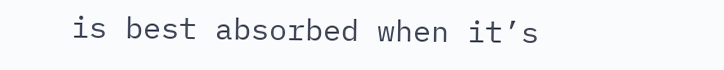is best absorbed when it’s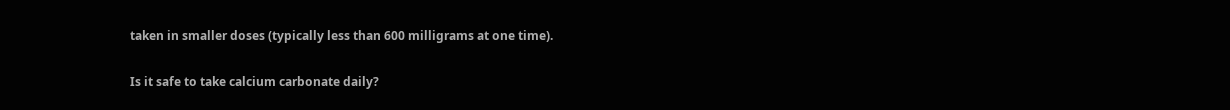taken in smaller doses (typically less than 600 milligrams at one time).

Is it safe to take calcium carbonate daily?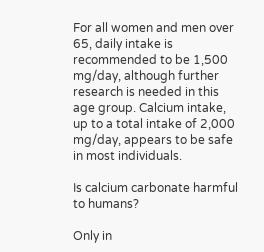For all women and men over 65, daily intake is recommended to be 1,500 mg/day, although further research is needed in this age group. Calcium intake, up to a total intake of 2,000 mg/day, appears to be safe in most individuals.

Is calcium carbonate harmful to humans?

Only in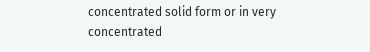concentrated solid form or in very concentrated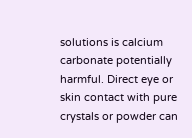solutions is calcium carbonate potentially harmful. Direct eye or skin contact with pure crystals or powder can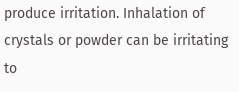produce irritation. Inhalation of crystals or powder can be irritating to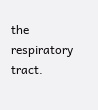the respiratory tract.